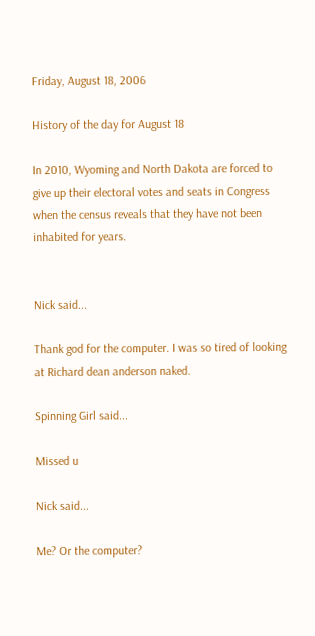Friday, August 18, 2006

History of the day for August 18

In 2010, Wyoming and North Dakota are forced to give up their electoral votes and seats in Congress when the census reveals that they have not been inhabited for years.


Nick said...

Thank god for the computer. I was so tired of looking at Richard dean anderson naked.

Spinning Girl said...

Missed u

Nick said...

Me? Or the computer?